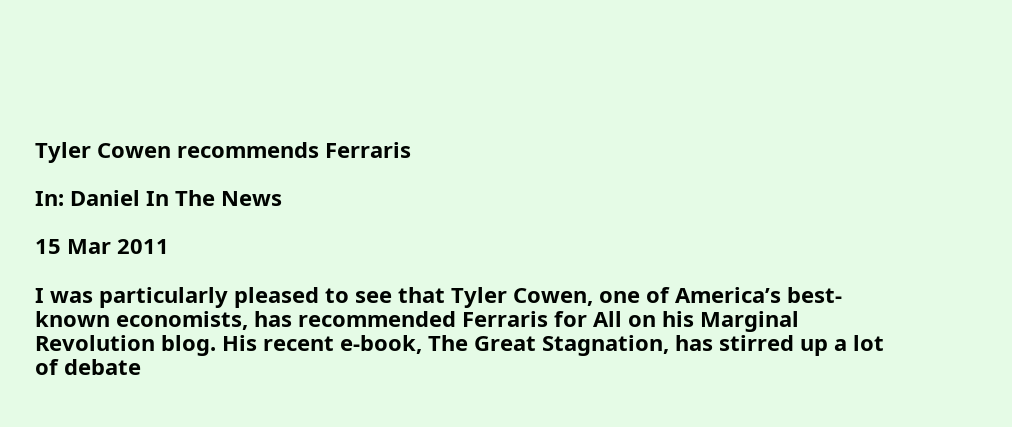Tyler Cowen recommends Ferraris

In: Daniel In The News

15 Mar 2011

I was particularly pleased to see that Tyler Cowen, one of America’s best-known economists, has recommended Ferraris for All on his Marginal Revolution blog. His recent e-book, The Great Stagnation, has stirred up a lot of debate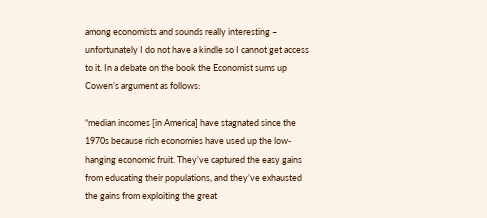among economists and sounds really interesting – unfortunately I do not have a kindle so I cannot get access to it. In a debate on the book the Economist sums up Cowen’s argument as follows:

“median incomes [in America] have stagnated since the 1970s because rich economies have used up the low-hanging economic fruit. They’ve captured the easy gains from educating their populations, and they’ve exhausted the gains from exploiting the great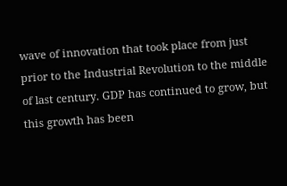wave of innovation that took place from just prior to the Industrial Revolution to the middle of last century. GDP has continued to grow, but this growth has been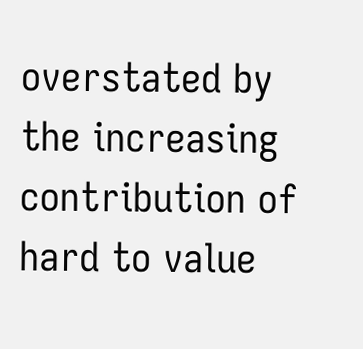overstated by the increasing contribution of hard to value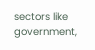sectors like government,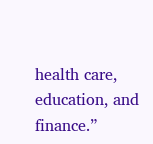health care, education, and finance.”